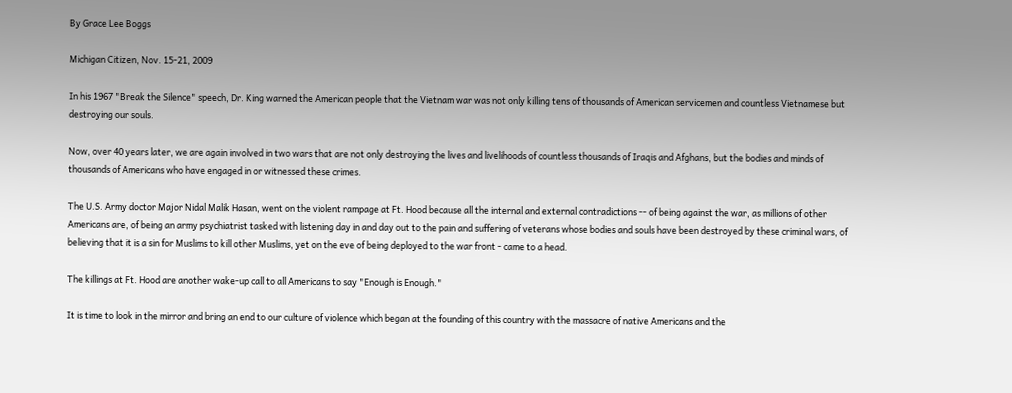By Grace Lee Boggs

Michigan Citizen, Nov. 15-21, 2009

In his 1967 "Break the Silence" speech, Dr. King warned the American people that the Vietnam war was not only killing tens of thousands of American servicemen and countless Vietnamese but destroying our souls.

Now, over 40 years later, we are again involved in two wars that are not only destroying the lives and livelihoods of countless thousands of Iraqis and Afghans, but the bodies and minds of thousands of Americans who have engaged in or witnessed these crimes.

The U.S. Army doctor Major Nidal Malik Hasan, went on the violent rampage at Ft. Hood because all the internal and external contradictions -- of being against the war, as millions of other Americans are, of being an army psychiatrist tasked with listening day in and day out to the pain and suffering of veterans whose bodies and souls have been destroyed by these criminal wars, of believing that it is a sin for Muslims to kill other Muslims, yet on the eve of being deployed to the war front - came to a head.

The killings at Ft. Hood are another wake-up call to all Americans to say "Enough is Enough."

It is time to look in the mirror and bring an end to our culture of violence which began at the founding of this country with the massacre of native Americans and the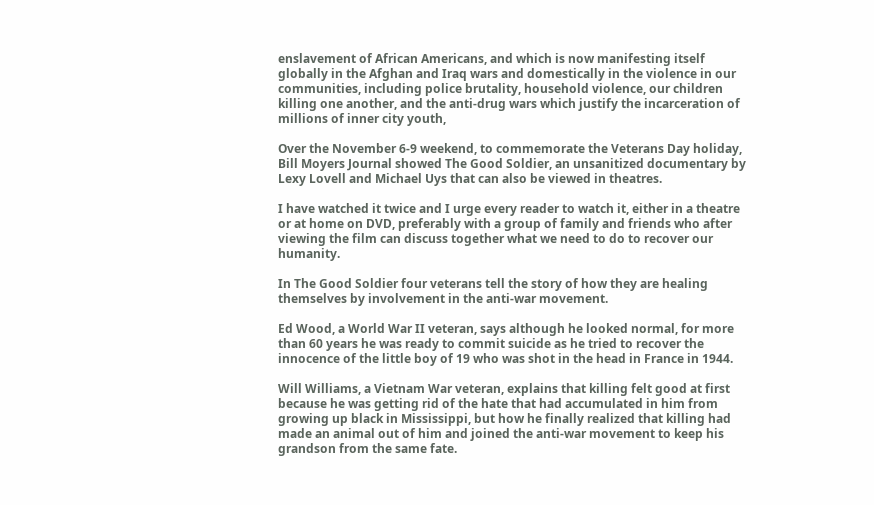enslavement of African Americans, and which is now manifesting itself globally in the Afghan and Iraq wars and domestically in the violence in our communities, including police brutality, household violence, our children killing one another, and the anti-drug wars which justify the incarceration of millions of inner city youth,

Over the November 6-9 weekend, to commemorate the Veterans Day holiday, Bill Moyers Journal showed The Good Soldier, an unsanitized documentary by Lexy Lovell and Michael Uys that can also be viewed in theatres.

I have watched it twice and I urge every reader to watch it, either in a theatre or at home on DVD, preferably with a group of family and friends who after viewing the film can discuss together what we need to do to recover our humanity.

In The Good Soldier four veterans tell the story of how they are healing themselves by involvement in the anti-war movement.

Ed Wood, a World War II veteran, says although he looked normal, for more than 60 years he was ready to commit suicide as he tried to recover the innocence of the little boy of 19 who was shot in the head in France in 1944.

Will Williams, a Vietnam War veteran, explains that killing felt good at first because he was getting rid of the hate that had accumulated in him from growing up black in Mississippi, but how he finally realized that killing had made an animal out of him and joined the anti-war movement to keep his grandson from the same fate.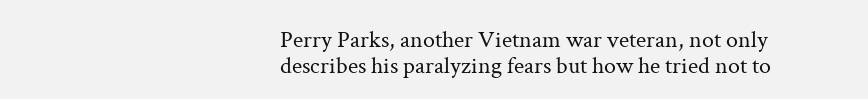Perry Parks, another Vietnam war veteran, not only describes his paralyzing fears but how he tried not to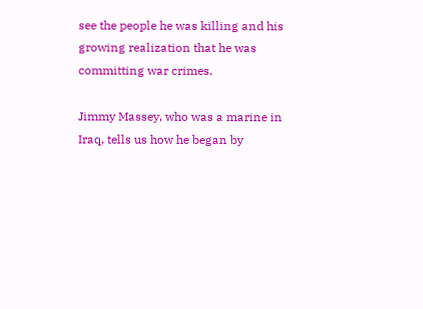see the people he was killing and his growing realization that he was committing war crimes.

Jimmy Massey, who was a marine in Iraq, tells us how he began by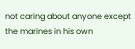not caring about anyone except the marines in his own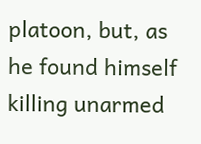platoon, but, as he found himself killing unarmed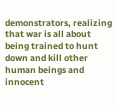demonstrators, realizing that war is all about being trained to hunt down and kill other human beings and innocent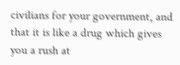civilians for your government, and that it is like a drug which gives you a rush at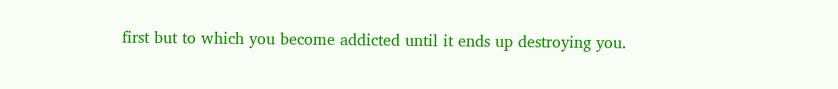first but to which you become addicted until it ends up destroying you.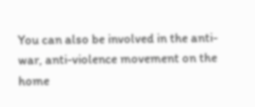You can also be involved in the anti-war, anti-violence movement on the home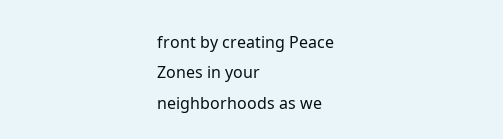front by creating Peace Zones in your neighborhoods as we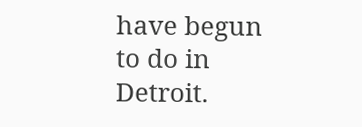have begun to do in Detroit.